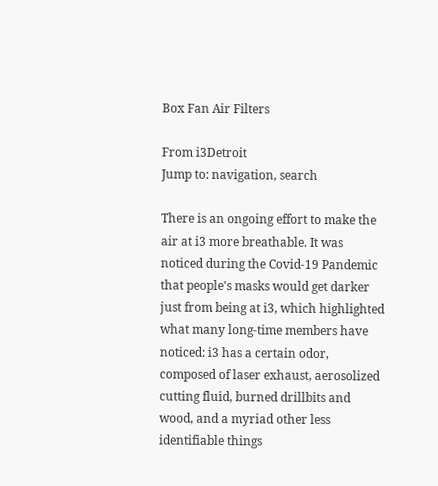Box Fan Air Filters

From i3Detroit
Jump to: navigation, search

There is an ongoing effort to make the air at i3 more breathable. It was noticed during the Covid-19 Pandemic that people's masks would get darker just from being at i3, which highlighted what many long-time members have noticed: i3 has a certain odor, composed of laser exhaust, aerosolized cutting fluid, burned drillbits and wood, and a myriad other less identifiable things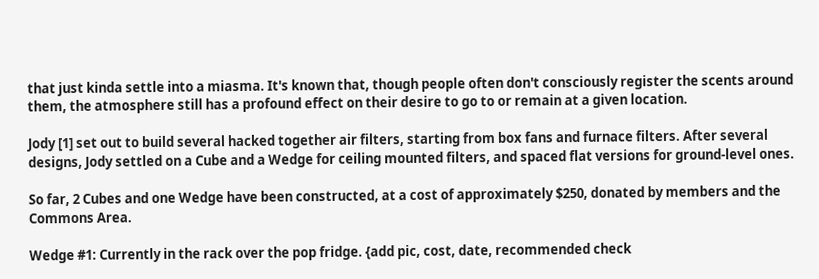that just kinda settle into a miasma. It's known that, though people often don't consciously register the scents around them, the atmosphere still has a profound effect on their desire to go to or remain at a given location.

Jody [1] set out to build several hacked together air filters, starting from box fans and furnace filters. After several designs, Jody settled on a Cube and a Wedge for ceiling mounted filters, and spaced flat versions for ground-level ones.

So far, 2 Cubes and one Wedge have been constructed, at a cost of approximately $250, donated by members and the Commons Area.

Wedge #1: Currently in the rack over the pop fridge. {add pic, cost, date, recommended check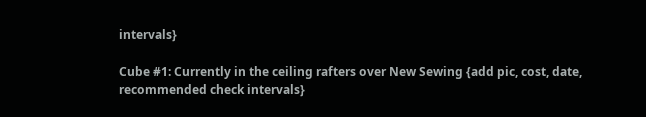intervals}

Cube #1: Currently in the ceiling rafters over New Sewing {add pic, cost, date, recommended check intervals}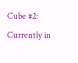Cube #2: Currently in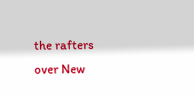the rafters over New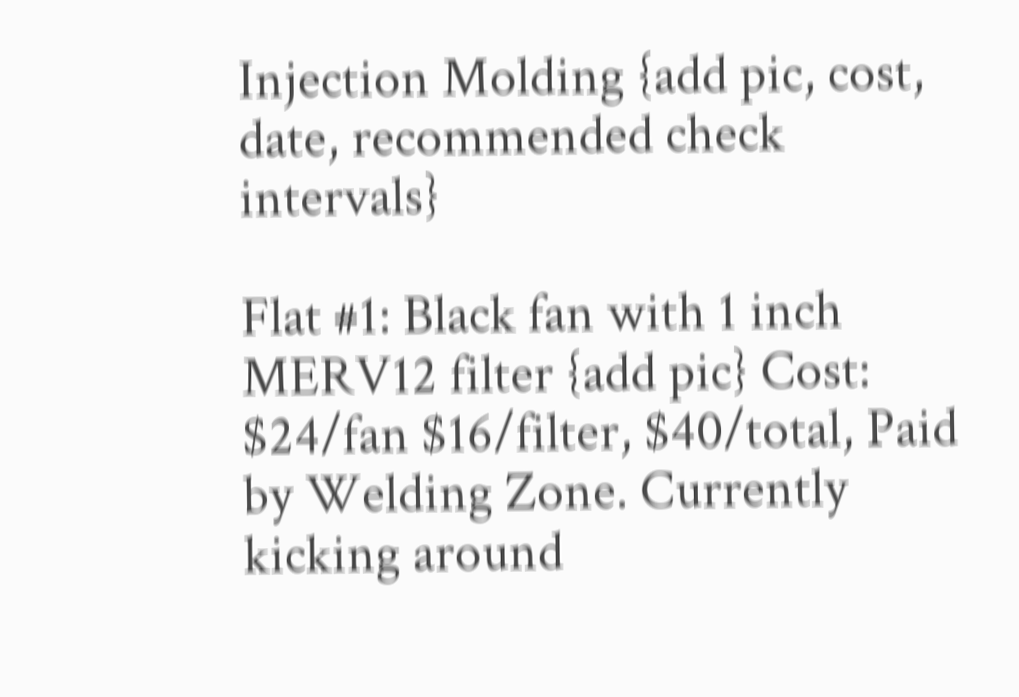Injection Molding {add pic, cost, date, recommended check intervals}

Flat #1: Black fan with 1 inch MERV12 filter {add pic} Cost: $24/fan $16/filter, $40/total, Paid by Welding Zone. Currently kicking around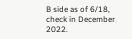B side as of 6/18, check in December 2022.